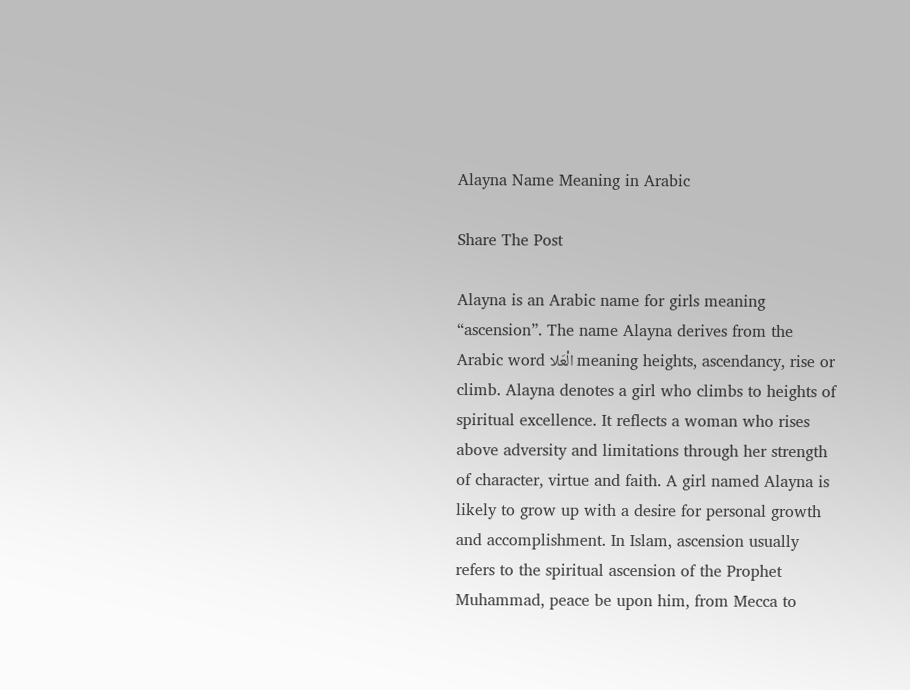Alayna Name Meaning in Arabic

Share The Post

Alayna is an Arabic name for girls meaning “ascension”. The name Alayna derives from the Arabic word الْعَلا meaning heights, ascendancy, rise or climb. Alayna denotes a girl who climbs to heights of spiritual excellence. It reflects a woman who rises above adversity and limitations through her strength of character, virtue and faith. A girl named Alayna is likely to grow up with a desire for personal growth and accomplishment. In Islam, ascension usually refers to the spiritual ascension of the Prophet Muhammad, peace be upon him, from Mecca to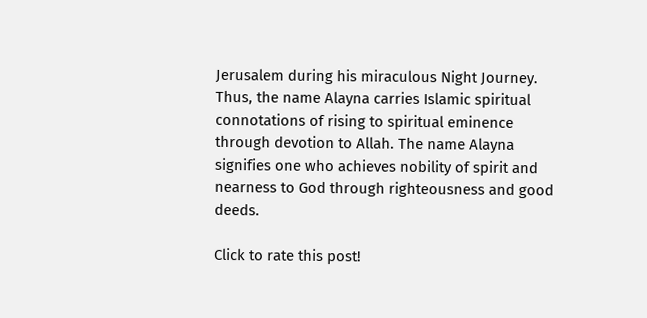Jerusalem during his miraculous Night Journey. Thus, the name Alayna carries Islamic spiritual connotations of rising to spiritual eminence through devotion to Allah. The name Alayna signifies one who achieves nobility of spirit and nearness to God through righteousness and good deeds.

Click to rate this post!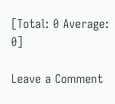[Total: 0 Average: 0]

Leave a Comment